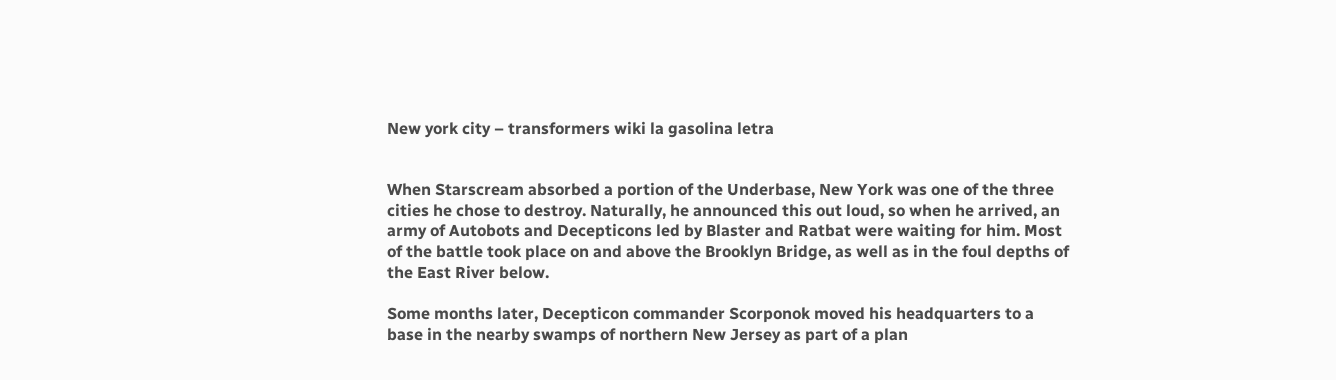New york city – transformers wiki la gasolina letra


When Starscream absorbed a portion of the Underbase, New York was one of the three cities he chose to destroy. Naturally, he announced this out loud, so when he arrived, an army of Autobots and Decepticons led by Blaster and Ratbat were waiting for him. Most of the battle took place on and above the Brooklyn Bridge, as well as in the foul depths of the East River below.

Some months later, Decepticon commander Scorponok moved his headquarters to a base in the nearby swamps of northern New Jersey as part of a plan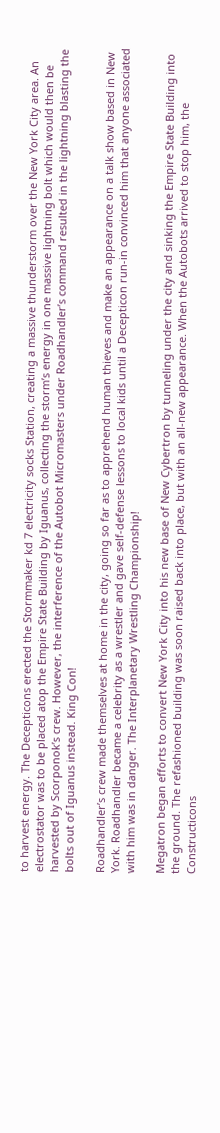to harvest energy. The Decepticons erected the Stormmaker kd 7 electricity socks Station, creating a massive thunderstorm over the New York City area. An electrostator was to be placed atop the Empire State Building by Iguanus, collecting the storm’s energy in one massive lightning bolt which would then be harvested by Scorponok’s crew. However, the interference of the Autobot Micromasters under Roadhandler’s command resulted in the lightning blasting the bolts out of Iguanus instead. King Con!

Roadhandler’s crew made themselves at home in the city, going so far as to apprehend human thieves and make an appearance on a talk show based in New York. Roadhandler became a celebrity as a wrestler and gave self-defense lessons to local kids until a Decepticon run-in convinced him that anyone associated with him was in danger. The Interplanetary Wrestling Championship!

Megatron began efforts to convert New York City into his new base of New Cybertron by tunneling under the city and sinking the Empire State Building into the ground. The refashioned building was soon raised back into place, but with an all-new appearance. When the Autobots arrived to stop him, the Constructicons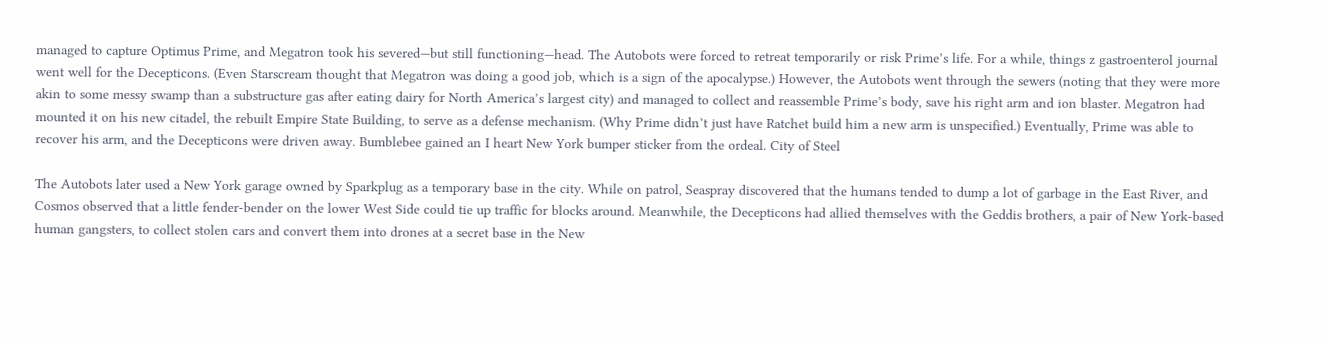managed to capture Optimus Prime, and Megatron took his severed—but still functioning—head. The Autobots were forced to retreat temporarily or risk Prime’s life. For a while, things z gastroenterol journal went well for the Decepticons. (Even Starscream thought that Megatron was doing a good job, which is a sign of the apocalypse.) However, the Autobots went through the sewers (noting that they were more akin to some messy swamp than a substructure gas after eating dairy for North America’s largest city) and managed to collect and reassemble Prime’s body, save his right arm and ion blaster. Megatron had mounted it on his new citadel, the rebuilt Empire State Building, to serve as a defense mechanism. (Why Prime didn’t just have Ratchet build him a new arm is unspecified.) Eventually, Prime was able to recover his arm, and the Decepticons were driven away. Bumblebee gained an I heart New York bumper sticker from the ordeal. City of Steel

The Autobots later used a New York garage owned by Sparkplug as a temporary base in the city. While on patrol, Seaspray discovered that the humans tended to dump a lot of garbage in the East River, and Cosmos observed that a little fender-bender on the lower West Side could tie up traffic for blocks around. Meanwhile, the Decepticons had allied themselves with the Geddis brothers, a pair of New York-based human gangsters, to collect stolen cars and convert them into drones at a secret base in the New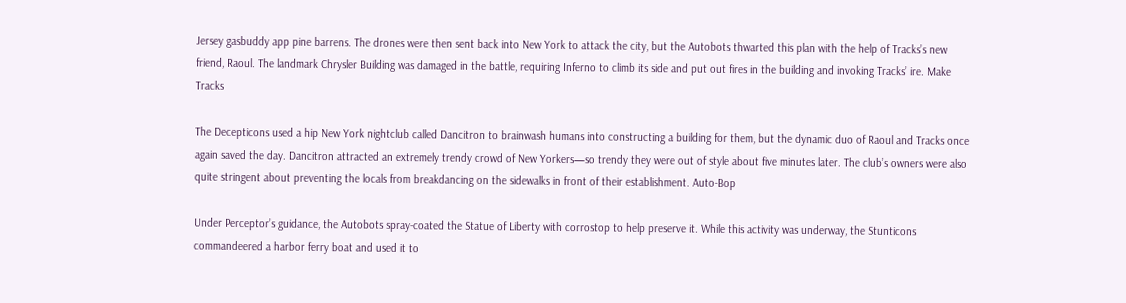Jersey gasbuddy app pine barrens. The drones were then sent back into New York to attack the city, but the Autobots thwarted this plan with the help of Tracks’s new friend, Raoul. The landmark Chrysler Building was damaged in the battle, requiring Inferno to climb its side and put out fires in the building and invoking Tracks’ ire. Make Tracks

The Decepticons used a hip New York nightclub called Dancitron to brainwash humans into constructing a building for them, but the dynamic duo of Raoul and Tracks once again saved the day. Dancitron attracted an extremely trendy crowd of New Yorkers—so trendy they were out of style about five minutes later. The club’s owners were also quite stringent about preventing the locals from breakdancing on the sidewalks in front of their establishment. Auto-Bop

Under Perceptor’s guidance, the Autobots spray-coated the Statue of Liberty with corrostop to help preserve it. While this activity was underway, the Stunticons commandeered a harbor ferry boat and used it to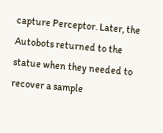capture Perceptor. Later, the Autobots returned to the statue when they needed to recover a sample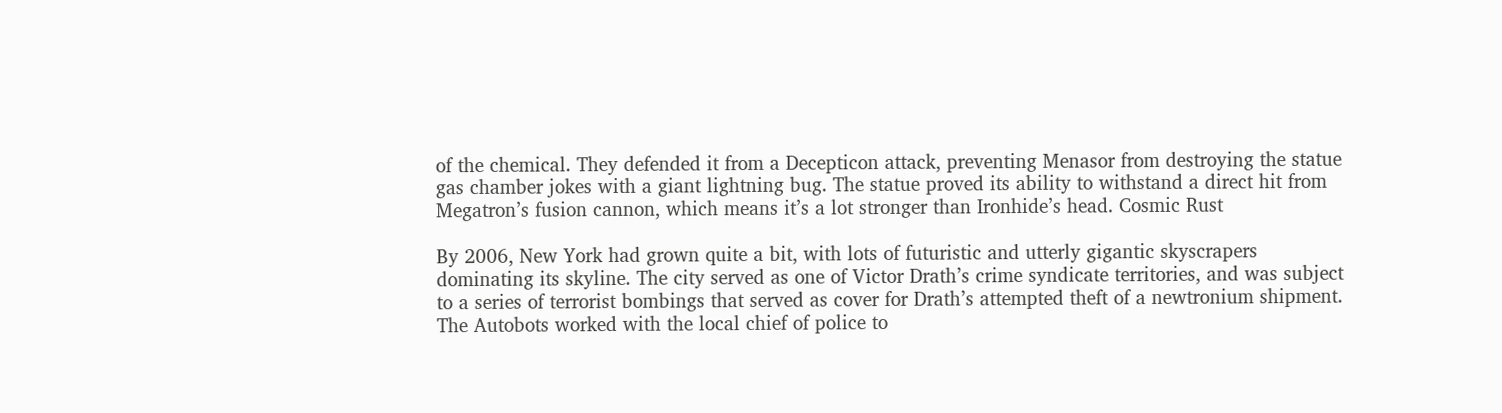of the chemical. They defended it from a Decepticon attack, preventing Menasor from destroying the statue gas chamber jokes with a giant lightning bug. The statue proved its ability to withstand a direct hit from Megatron’s fusion cannon, which means it’s a lot stronger than Ironhide’s head. Cosmic Rust

By 2006, New York had grown quite a bit, with lots of futuristic and utterly gigantic skyscrapers dominating its skyline. The city served as one of Victor Drath’s crime syndicate territories, and was subject to a series of terrorist bombings that served as cover for Drath’s attempted theft of a newtronium shipment. The Autobots worked with the local chief of police to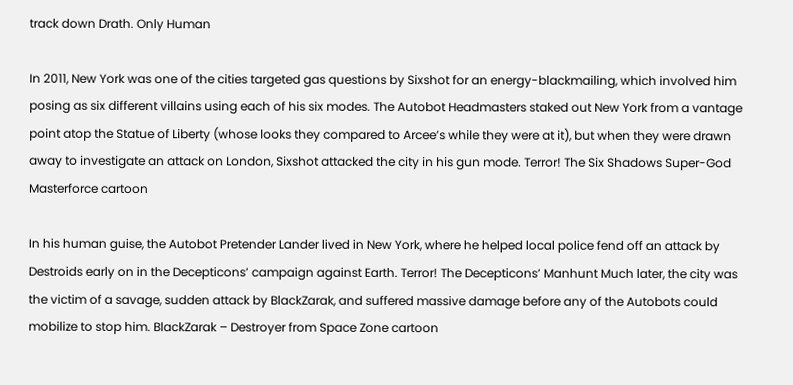track down Drath. Only Human

In 2011, New York was one of the cities targeted gas questions by Sixshot for an energy-blackmailing, which involved him posing as six different villains using each of his six modes. The Autobot Headmasters staked out New York from a vantage point atop the Statue of Liberty (whose looks they compared to Arcee’s while they were at it), but when they were drawn away to investigate an attack on London, Sixshot attacked the city in his gun mode. Terror! The Six Shadows Super-God Masterforce cartoon

In his human guise, the Autobot Pretender Lander lived in New York, where he helped local police fend off an attack by Destroids early on in the Decepticons’ campaign against Earth. Terror! The Decepticons’ Manhunt Much later, the city was the victim of a savage, sudden attack by BlackZarak, and suffered massive damage before any of the Autobots could mobilize to stop him. BlackZarak – Destroyer from Space Zone cartoon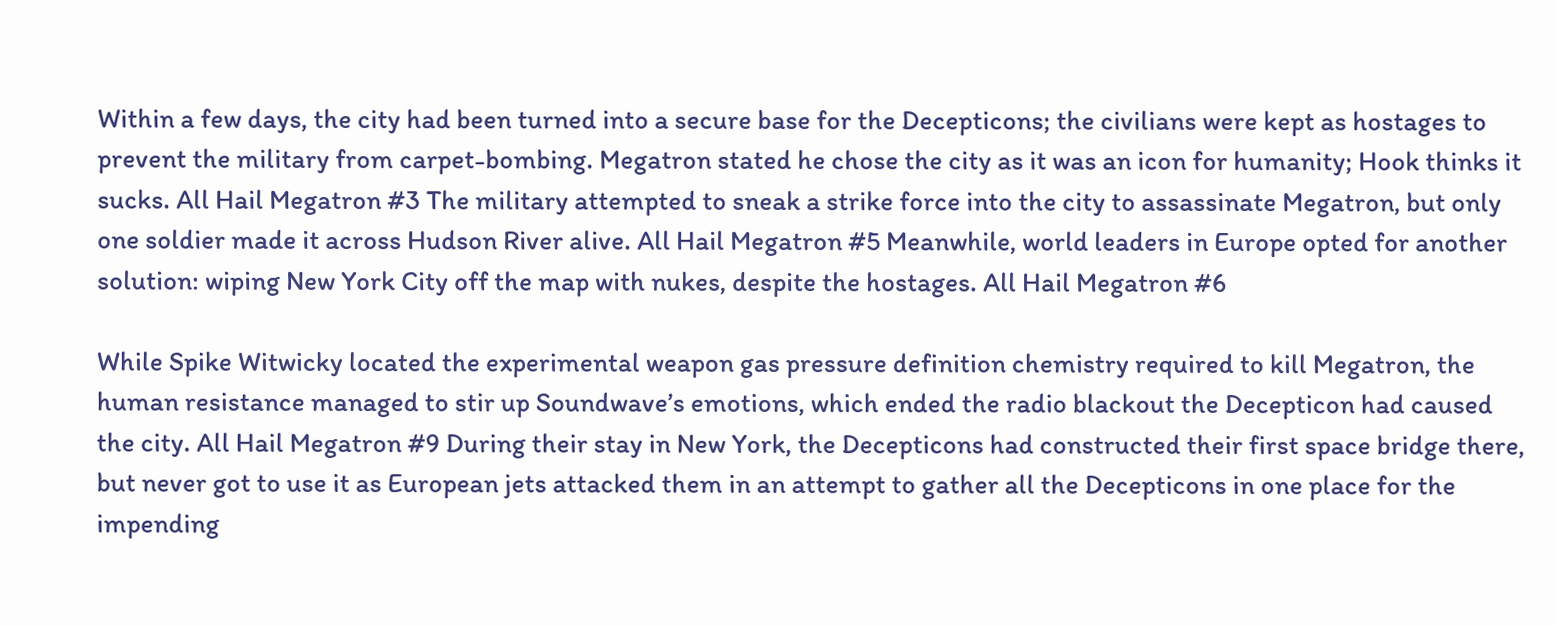Within a few days, the city had been turned into a secure base for the Decepticons; the civilians were kept as hostages to prevent the military from carpet-bombing. Megatron stated he chose the city as it was an icon for humanity; Hook thinks it sucks. All Hail Megatron #3 The military attempted to sneak a strike force into the city to assassinate Megatron, but only one soldier made it across Hudson River alive. All Hail Megatron #5 Meanwhile, world leaders in Europe opted for another solution: wiping New York City off the map with nukes, despite the hostages. All Hail Megatron #6

While Spike Witwicky located the experimental weapon gas pressure definition chemistry required to kill Megatron, the human resistance managed to stir up Soundwave’s emotions, which ended the radio blackout the Decepticon had caused the city. All Hail Megatron #9 During their stay in New York, the Decepticons had constructed their first space bridge there, but never got to use it as European jets attacked them in an attempt to gather all the Decepticons in one place for the impending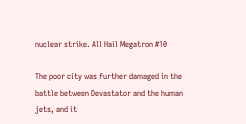nuclear strike. All Hail Megatron #10

The poor city was further damaged in the battle between Devastator and the human jets, and it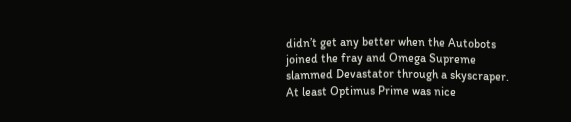didn’t get any better when the Autobots joined the fray and Omega Supreme slammed Devastator through a skyscraper. At least Optimus Prime was nice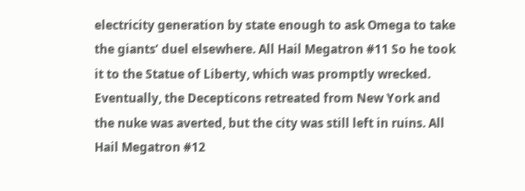electricity generation by state enough to ask Omega to take the giants’ duel elsewhere. All Hail Megatron #11 So he took it to the Statue of Liberty, which was promptly wrecked. Eventually, the Decepticons retreated from New York and the nuke was averted, but the city was still left in ruins. All Hail Megatron #12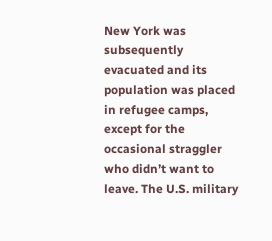New York was subsequently evacuated and its population was placed in refugee camps, except for the occasional straggler who didn’t want to leave. The U.S. military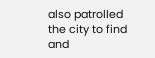also patrolled the city to find and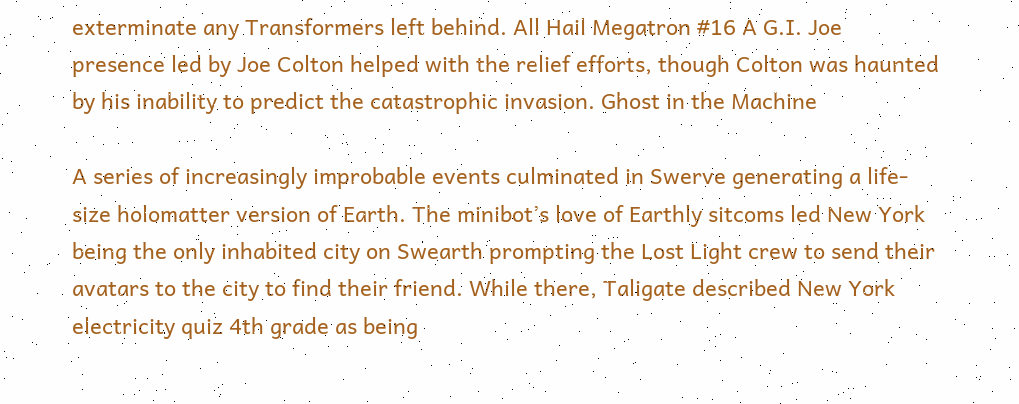exterminate any Transformers left behind. All Hail Megatron #16 A G.I. Joe presence led by Joe Colton helped with the relief efforts, though Colton was haunted by his inability to predict the catastrophic invasion. Ghost in the Machine

A series of increasingly improbable events culminated in Swerve generating a life-size holomatter version of Earth. The minibot’s love of Earthly sitcoms led New York being the only inhabited city on Swearth prompting the Lost Light crew to send their avatars to the city to find their friend. While there, Taligate described New York electricity quiz 4th grade as being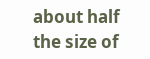about half the size of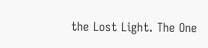the Lost Light. The One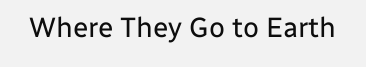Where They Go to Earth